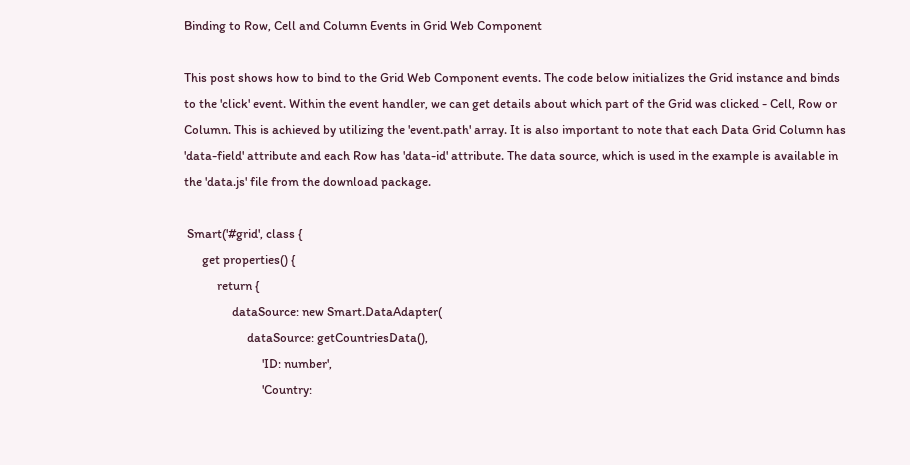Binding to Row, Cell and Column Events in Grid Web Component

This post shows how to bind to the Grid Web Component events. The code below initializes the Grid instance and binds to the 'click' event. Within the event handler, we can get details about which part of the Grid was clicked - Cell, Row or Column. This is achieved by utilizing the 'event.path' array. It is also important to note that each Data Grid Column has 'data-field' attribute and each Row has 'data-id' attribute. The data source, which is used in the example is available in the 'data.js' file from the download package.

 Smart('#grid', class {
      get properties() {
           return {
                dataSource: new Smart.DataAdapter(
                     dataSource: getCountriesData(),
                          'ID: number',
                          'Country: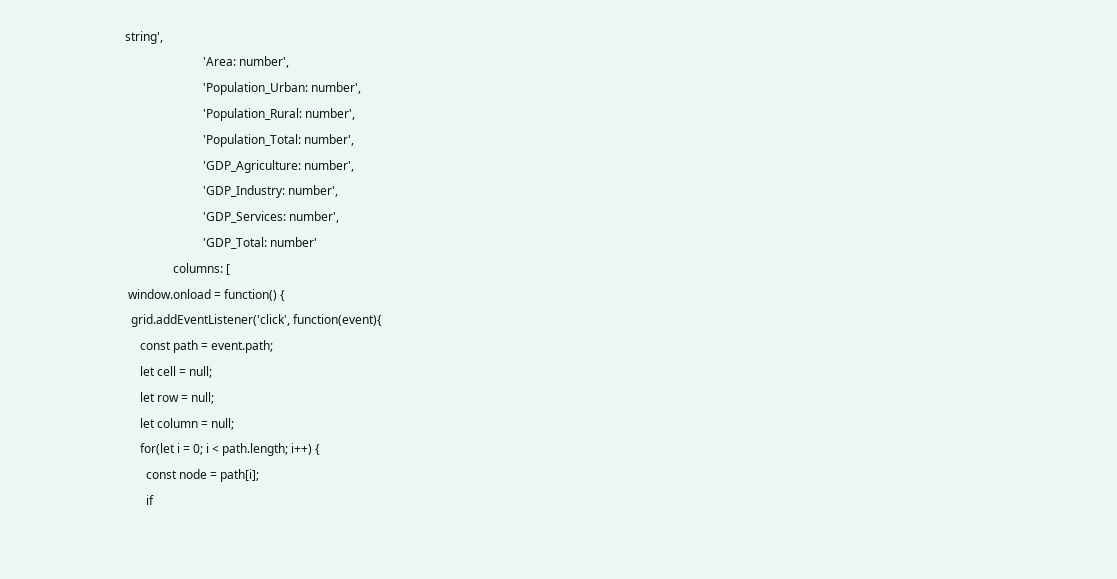string',
                          'Area: number',
                          'Population_Urban: number',
                          'Population_Rural: number',
                          'Population_Total: number',
                          'GDP_Agriculture: number',
                          'GDP_Industry: number',
                          'GDP_Services: number',
                          'GDP_Total: number'
                columns: [
 window.onload = function() {
  grid.addEventListener('click', function(event){
     const path = event.path;
     let cell = null;
     let row = null;
     let column = null;
     for(let i = 0; i < path.length; i++) {
       const node = path[i];
       if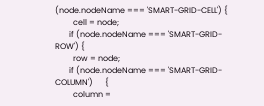(node.nodeName === 'SMART-GRID-CELL') {
         cell = node;
       if (node.nodeName === 'SMART-GRID-ROW') {
         row = node;
       if (node.nodeName === 'SMART-GRID-COLUMN')      {
         column =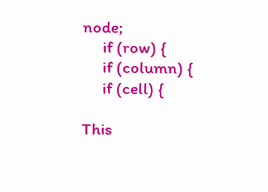node;
     if (row) {
     if (column) {
     if (cell) {

This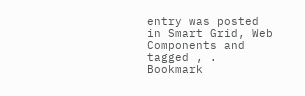entry was posted in Smart Grid, Web Components and tagged , . Bookmark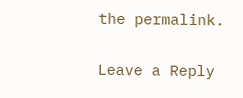the permalink.

Leave a Reply